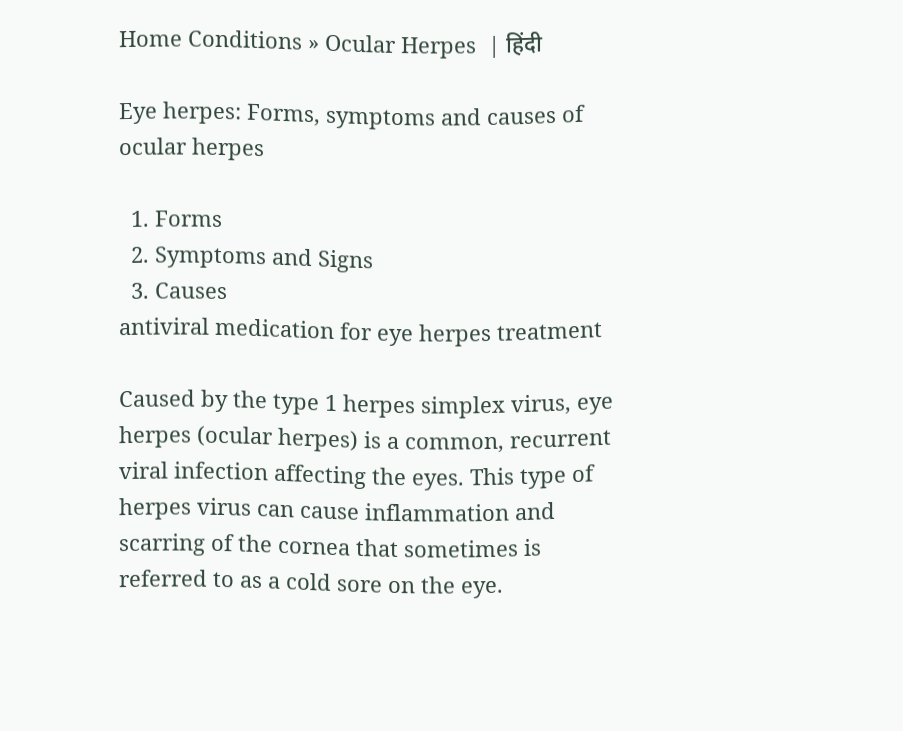Home Conditions » Ocular Herpes  | हिंदी

Eye herpes: Forms, symptoms and causes of ocular herpes

  1. Forms
  2. Symptoms and Signs
  3. Causes
antiviral medication for eye herpes treatment

Caused by the type 1 herpes simplex virus, eye herpes (ocular herpes) is a common, recurrent viral infection affecting the eyes. This type of herpes virus can cause inflammation and scarring of the cornea that sometimes is referred to as a cold sore on the eye.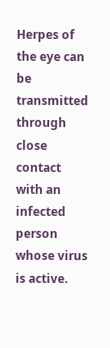Herpes of the eye can be transmitted through close contact with an infected person whose virus is active.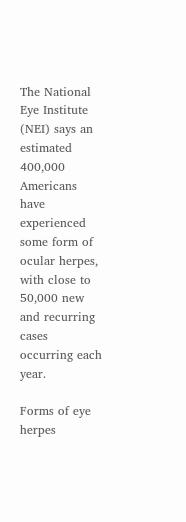The National Eye Institute (NEI) says an estimated 400,000 Americans have experienced some form of ocular herpes, with close to 50,000 new and recurring cases occurring each year.

Forms of eye herpes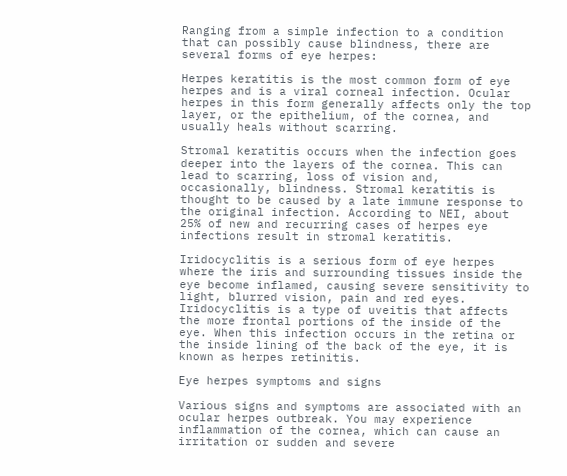Ranging from a simple infection to a condition that can possibly cause blindness, there are several forms of eye herpes:

Herpes keratitis is the most common form of eye herpes and is a viral corneal infection. Ocular herpes in this form generally affects only the top layer, or the epithelium, of the cornea, and usually heals without scarring.

Stromal keratitis occurs when the infection goes deeper into the layers of the cornea. This can lead to scarring, loss of vision and, occasionally, blindness. Stromal keratitis is thought to be caused by a late immune response to the original infection. According to NEI, about 25% of new and recurring cases of herpes eye infections result in stromal keratitis.

Iridocyclitis is a serious form of eye herpes where the iris and surrounding tissues inside the eye become inflamed, causing severe sensitivity to light, blurred vision, pain and red eyes. Iridocyclitis is a type of uveitis that affects the more frontal portions of the inside of the eye. When this infection occurs in the retina or the inside lining of the back of the eye, it is known as herpes retinitis.

Eye herpes symptoms and signs

Various signs and symptoms are associated with an ocular herpes outbreak. You may experience inflammation of the cornea, which can cause an irritation or sudden and severe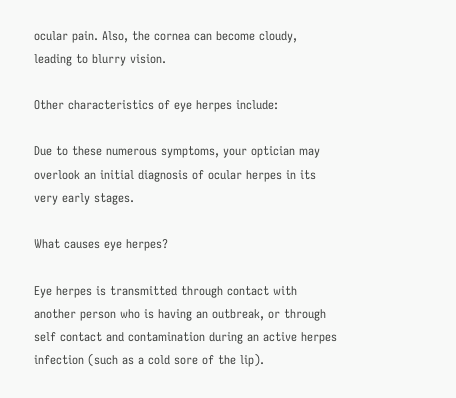ocular pain. Also, the cornea can become cloudy, leading to blurry vision.

Other characteristics of eye herpes include:

Due to these numerous symptoms, your optician may overlook an initial diagnosis of ocular herpes in its very early stages.

What causes eye herpes?

Eye herpes is transmitted through contact with another person who is having an outbreak, or through self contact and contamination during an active herpes infection (such as a cold sore of the lip).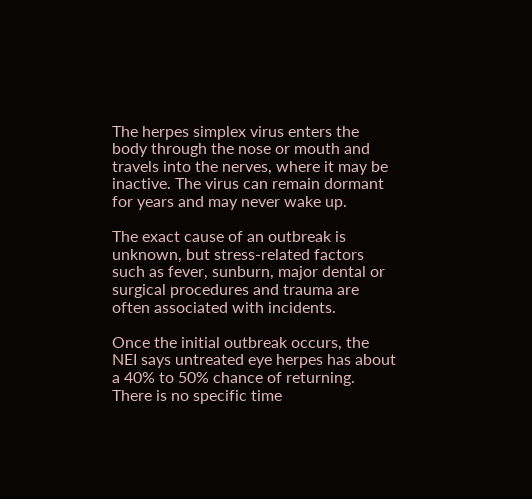The herpes simplex virus enters the body through the nose or mouth and travels into the nerves, where it may be inactive. The virus can remain dormant for years and may never wake up.

The exact cause of an outbreak is unknown, but stress-related factors such as fever, sunburn, major dental or surgical procedures and trauma are often associated with incidents.

Once the initial outbreak occurs, the NEI says untreated eye herpes has about a 40% to 50% chance of returning. There is no specific time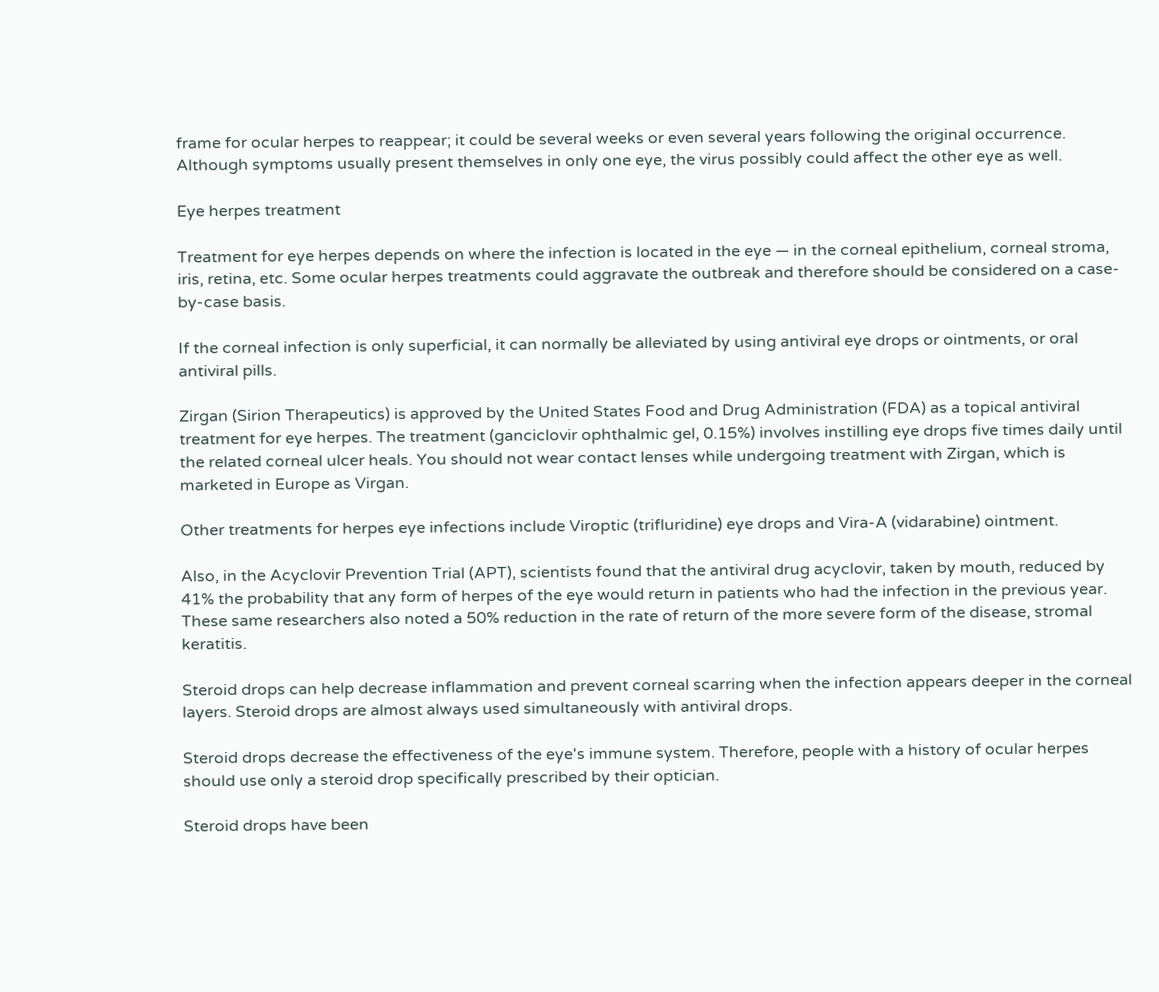frame for ocular herpes to reappear; it could be several weeks or even several years following the original occurrence. Although symptoms usually present themselves in only one eye, the virus possibly could affect the other eye as well.

Eye herpes treatment

Treatment for eye herpes depends on where the infection is located in the eye — in the corneal epithelium, corneal stroma, iris, retina, etc. Some ocular herpes treatments could aggravate the outbreak and therefore should be considered on a case-by-case basis.

If the corneal infection is only superficial, it can normally be alleviated by using antiviral eye drops or ointments, or oral antiviral pills.

Zirgan (Sirion Therapeutics) is approved by the United States Food and Drug Administration (FDA) as a topical antiviral treatment for eye herpes. The treatment (ganciclovir ophthalmic gel, 0.15%) involves instilling eye drops five times daily until the related corneal ulcer heals. You should not wear contact lenses while undergoing treatment with Zirgan, which is marketed in Europe as Virgan.

Other treatments for herpes eye infections include Viroptic (trifluridine) eye drops and Vira-A (vidarabine) ointment.

Also, in the Acyclovir Prevention Trial (APT), scientists found that the antiviral drug acyclovir, taken by mouth, reduced by 41% the probability that any form of herpes of the eye would return in patients who had the infection in the previous year. These same researchers also noted a 50% reduction in the rate of return of the more severe form of the disease, stromal keratitis.

Steroid drops can help decrease inflammation and prevent corneal scarring when the infection appears deeper in the corneal layers. Steroid drops are almost always used simultaneously with antiviral drops.

Steroid drops decrease the effectiveness of the eye's immune system. Therefore, people with a history of ocular herpes should use only a steroid drop specifically prescribed by their optician.

Steroid drops have been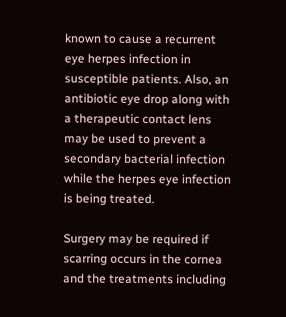known to cause a recurrent eye herpes infection in susceptible patients. Also, an antibiotic eye drop along with a therapeutic contact lens may be used to prevent a secondary bacterial infection while the herpes eye infection is being treated.

Surgery may be required if scarring occurs in the cornea and the treatments including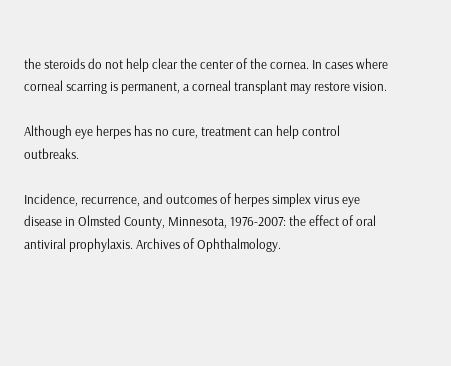the steroids do not help clear the center of the cornea. In cases where corneal scarring is permanent, a corneal transplant may restore vision.

Although eye herpes has no cure, treatment can help control outbreaks.

Incidence, recurrence, and outcomes of herpes simplex virus eye disease in Olmsted County, Minnesota, 1976-2007: the effect of oral antiviral prophylaxis. Archives of Ophthalmology.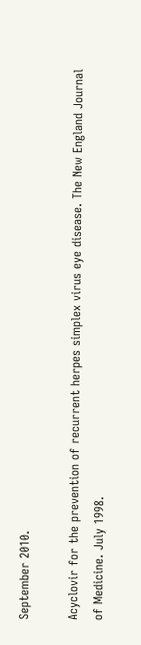September 2010.

Acyclovir for the prevention of recurrent herpes simplex virus eye disease. The New England Journal of Medicine. July 1998.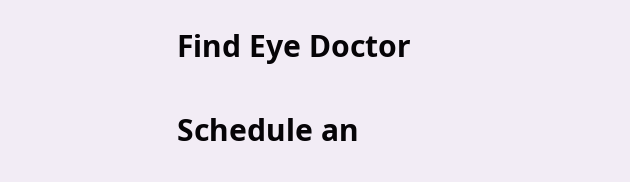Find Eye Doctor

Schedule an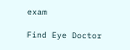exam

Find Eye Doctor